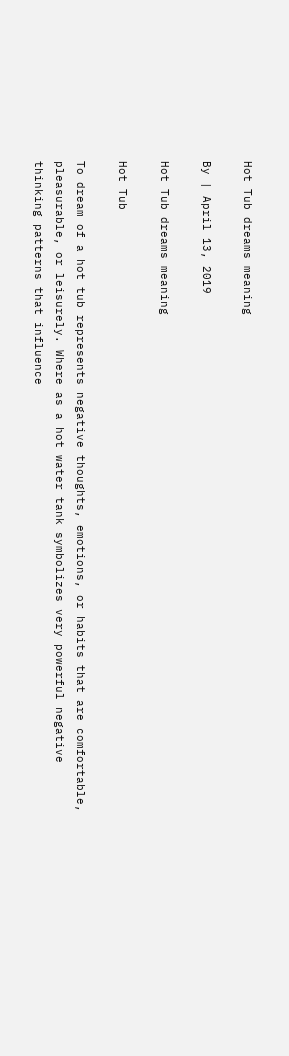Hot Tub dreams meaning

By | April 13, 2019

Hot Tub dreams meaning

Hot Tub

To dream of a hot tub represents negative thoughts, emotions, or habits that are comfortable, pleasurable, or leisurely. Where as a hot water tank symbolizes very powerful negative thinking patterns that influence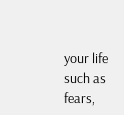your life such as fears,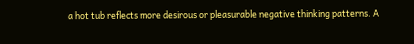a hot tub reflects more desirous or pleasurable negative thinking patterns. A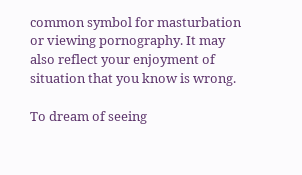common symbol for masturbation or viewing pornography. It may also reflect your enjoyment of situation that you know is wrong.

To dream of seeing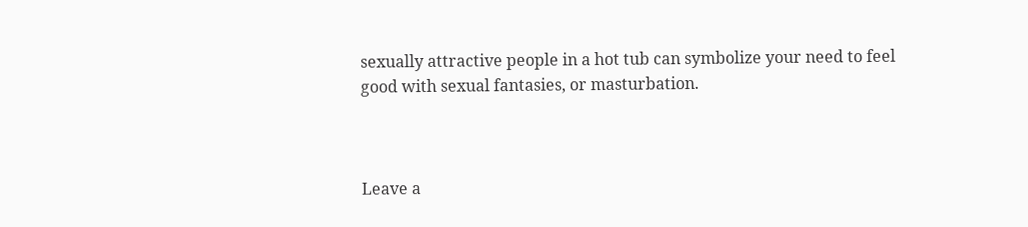sexually attractive people in a hot tub can symbolize your need to feel good with sexual fantasies, or masturbation.



Leave a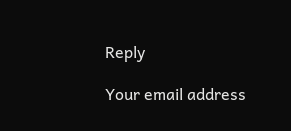Reply

Your email address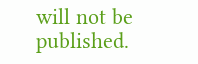will not be published.